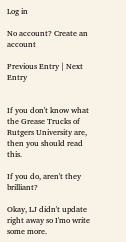Log in

No account? Create an account

Previous Entry | Next Entry


If you don't know what the Grease Trucks of Rutgers University are, then you should read this.

If you do, aren't they brilliant?

Okay, LJ didn't update right away so I'mo write some more.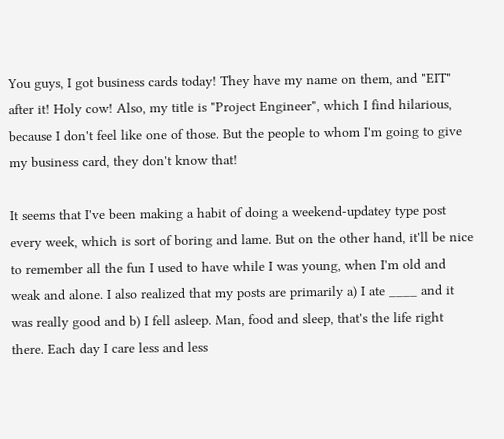You guys, I got business cards today! They have my name on them, and "EIT" after it! Holy cow! Also, my title is "Project Engineer", which I find hilarious, because I don't feel like one of those. But the people to whom I'm going to give my business card, they don't know that!

It seems that I've been making a habit of doing a weekend-updatey type post every week, which is sort of boring and lame. But on the other hand, it'll be nice to remember all the fun I used to have while I was young, when I'm old and weak and alone. I also realized that my posts are primarily a) I ate ____ and it was really good and b) I fell asleep. Man, food and sleep, that's the life right there. Each day I care less and less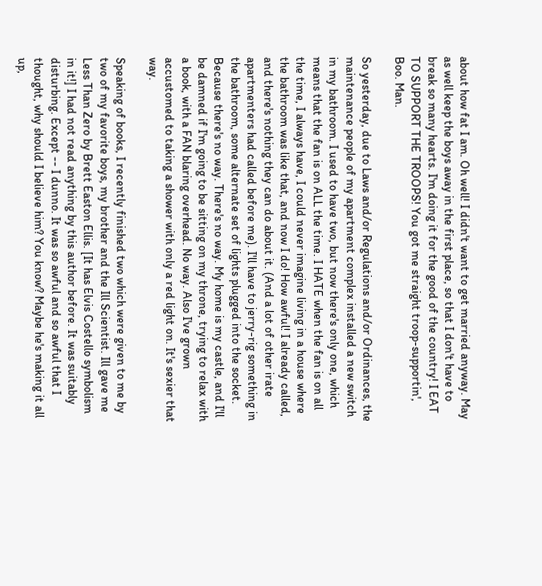about how fat I am. Oh well! I didn't want to get married anyway. May as well keep the boys away in the first place, so that I don't have to break so many hearts. I'm doing it for the good of the country! I EAT TO SUPPORT THE TROOPS! You got me straight troop-supportin', Boo. Man.

So yesterday, due to Laws and/or Regulations and/or Ordinances, the maintenance people of my apartment complex installed a new switch in my bathroom. I used to have two, but now there's only one, which means that the fan is on ALL the time. I HATE when the fan is on all the time, I always have, I could never imagine living in a house where the bathroom was like that, and now I do! How awful! I already called, and there's nothing they can do about it. (And a lot of other irate apartmenters had called before me). I'll have to jerry-rig something in the bathroom, some alternate set of lights plugged into the socket. Because there's no way. There's no way. My home is my castle, and I'll be damned if I'm going to be sitting on my throne, trying to relax with a book, with a FAN blaring overhead. No way. Also I've grown accustomed to taking a shower with only a red light on. It's sexier that way.

Speaking of books, I recently finished two which were given to me by two of my favorite boys, my brother and the Ill Scientist. Ill gave me Less Than Zero by Brett Easton Ellis. [It has Elvis Costello symbolism in it!] I had not read anything by this author before. It was suitably disturbing. Except -- I dunno. It was so awful and so awful that I thought, why should I believe him? You know? Maybe he's making it all up,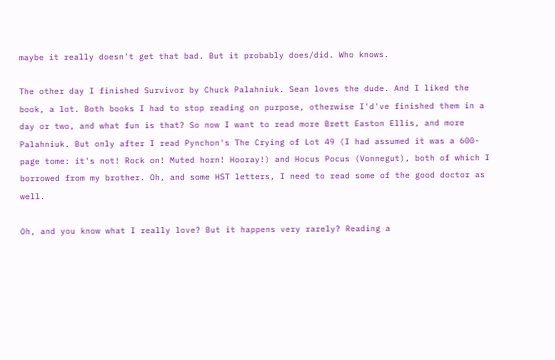maybe it really doesn't get that bad. But it probably does/did. Who knows.

The other day I finished Survivor by Chuck Palahniuk. Sean loves the dude. And I liked the book, a lot. Both books I had to stop reading on purpose, otherwise I'd've finished them in a day or two, and what fun is that? So now I want to read more Brett Easton Ellis, and more Palahniuk. But only after I read Pynchon's The Crying of Lot 49 (I had assumed it was a 600-page tome: it's not! Rock on! Muted horn! Hooray!) and Hocus Pocus (Vonnegut), both of which I borrowed from my brother. Oh, and some HST letters, I need to read some of the good doctor as well.

Oh, and you know what I really love? But it happens very rarely? Reading a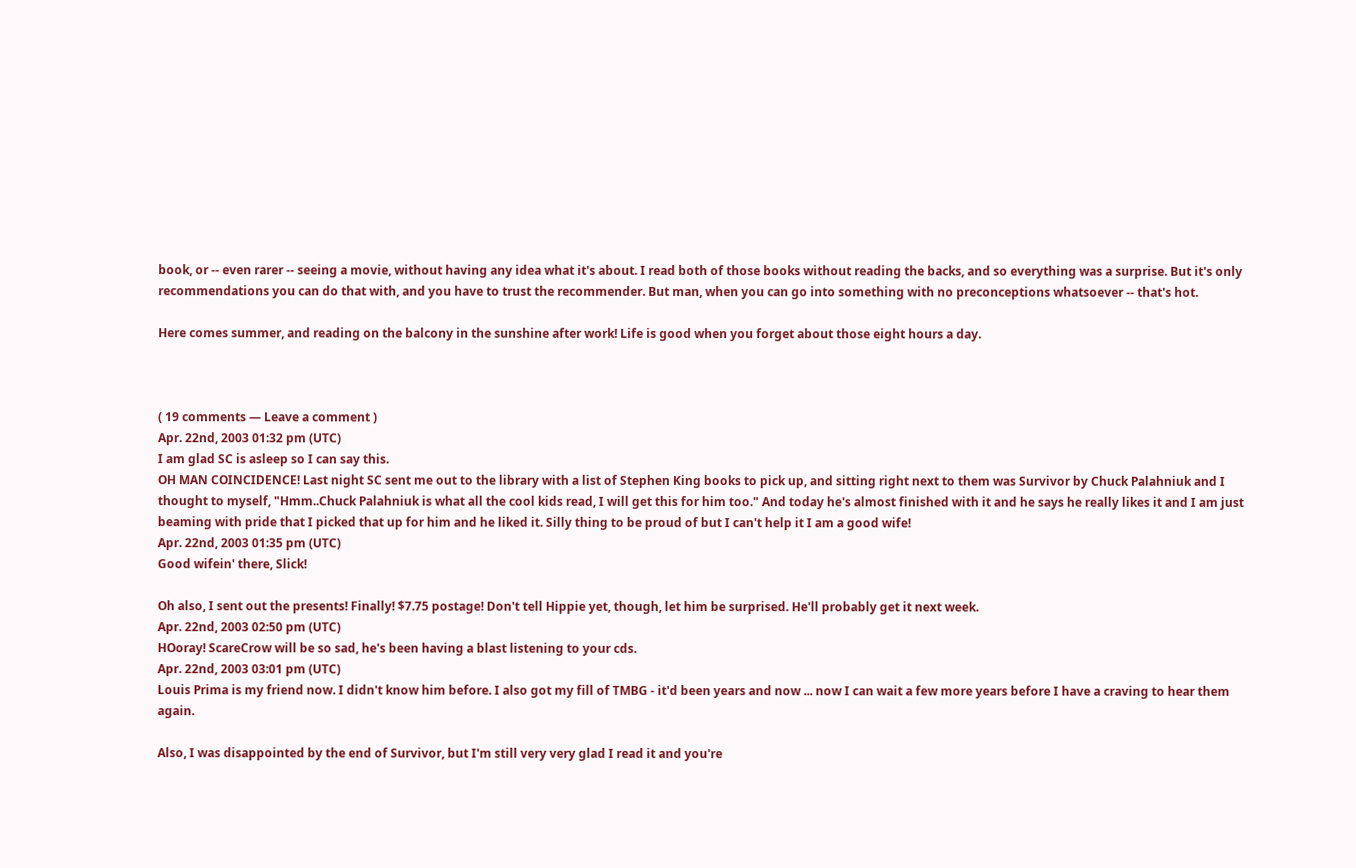book, or -- even rarer -- seeing a movie, without having any idea what it's about. I read both of those books without reading the backs, and so everything was a surprise. But it's only recommendations you can do that with, and you have to trust the recommender. But man, when you can go into something with no preconceptions whatsoever -- that's hot.

Here comes summer, and reading on the balcony in the sunshine after work! Life is good when you forget about those eight hours a day.



( 19 comments — Leave a comment )
Apr. 22nd, 2003 01:32 pm (UTC)
I am glad SC is asleep so I can say this.
OH MAN COINCIDENCE! Last night SC sent me out to the library with a list of Stephen King books to pick up, and sitting right next to them was Survivor by Chuck Palahniuk and I thought to myself, "Hmm..Chuck Palahniuk is what all the cool kids read, I will get this for him too." And today he's almost finished with it and he says he really likes it and I am just beaming with pride that I picked that up for him and he liked it. Silly thing to be proud of but I can't help it I am a good wife!
Apr. 22nd, 2003 01:35 pm (UTC)
Good wifein' there, Slick!

Oh also, I sent out the presents! Finally! $7.75 postage! Don't tell Hippie yet, though, let him be surprised. He'll probably get it next week.
Apr. 22nd, 2003 02:50 pm (UTC)
HOoray! ScareCrow will be so sad, he's been having a blast listening to your cds.
Apr. 22nd, 2003 03:01 pm (UTC)
Louis Prima is my friend now. I didn't know him before. I also got my fill of TMBG - it'd been years and now ... now I can wait a few more years before I have a craving to hear them again.

Also, I was disappointed by the end of Survivor, but I'm still very very glad I read it and you're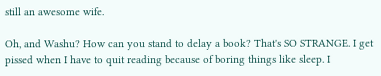still an awesome wife.

Oh, and Washu? How can you stand to delay a book? That's SO STRANGE. I get pissed when I have to quit reading because of boring things like sleep. I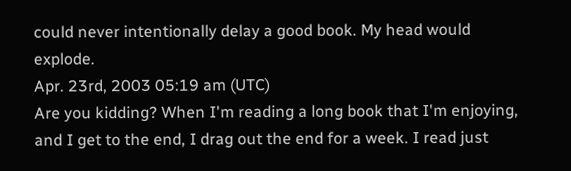could never intentionally delay a good book. My head would explode.
Apr. 23rd, 2003 05:19 am (UTC)
Are you kidding? When I'm reading a long book that I'm enjoying, and I get to the end, I drag out the end for a week. I read just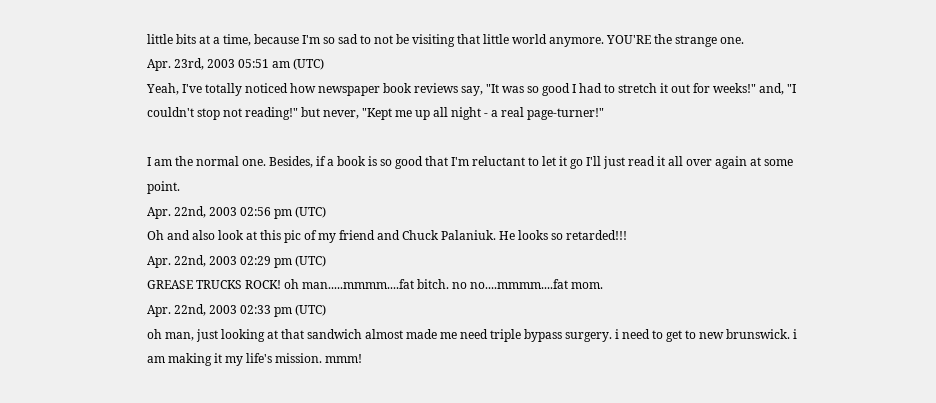little bits at a time, because I'm so sad to not be visiting that little world anymore. YOU'RE the strange one.
Apr. 23rd, 2003 05:51 am (UTC)
Yeah, I've totally noticed how newspaper book reviews say, "It was so good I had to stretch it out for weeks!" and, "I couldn't stop not reading!" but never, "Kept me up all night - a real page-turner!"

I am the normal one. Besides, if a book is so good that I'm reluctant to let it go I'll just read it all over again at some point.
Apr. 22nd, 2003 02:56 pm (UTC)
Oh and also look at this pic of my friend and Chuck Palaniuk. He looks so retarded!!!
Apr. 22nd, 2003 02:29 pm (UTC)
GREASE TRUCKS ROCK! oh man.....mmmm....fat bitch. no no....mmmm....fat mom.
Apr. 22nd, 2003 02:33 pm (UTC)
oh man, just looking at that sandwich almost made me need triple bypass surgery. i need to get to new brunswick. i am making it my life's mission. mmm!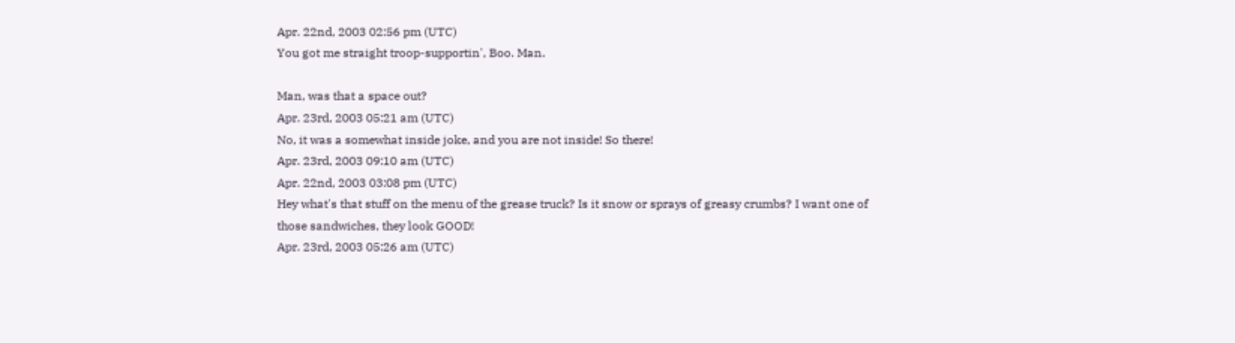Apr. 22nd, 2003 02:56 pm (UTC)
You got me straight troop-supportin', Boo. Man.

Man, was that a space out?
Apr. 23rd, 2003 05:21 am (UTC)
No, it was a somewhat inside joke, and you are not inside! So there!
Apr. 23rd, 2003 09:10 am (UTC)
Apr. 22nd, 2003 03:08 pm (UTC)
Hey what's that stuff on the menu of the grease truck? Is it snow or sprays of greasy crumbs? I want one of those sandwiches, they look GOOD!
Apr. 23rd, 2003 05:26 am (UTC)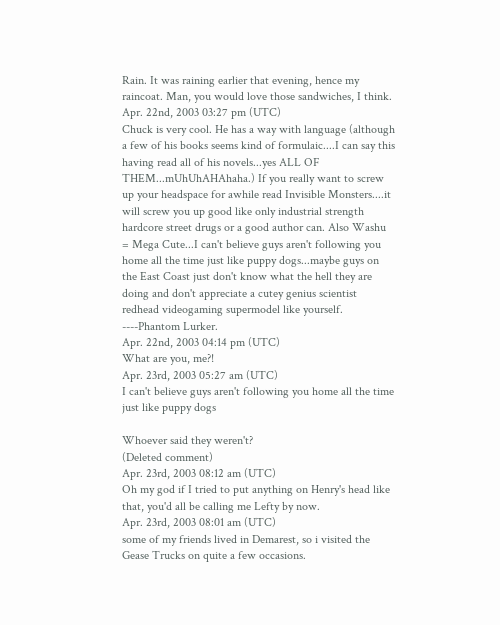Rain. It was raining earlier that evening, hence my raincoat. Man, you would love those sandwiches, I think.
Apr. 22nd, 2003 03:27 pm (UTC)
Chuck is very cool. He has a way with language (although a few of his books seems kind of formulaic....I can say this having read all of his novels...yes ALL OF THEM...mUhUhAHAhaha.) If you really want to screw up your headspace for awhile read Invisible Monsters....it will screw you up good like only industrial strength hardcore street drugs or a good author can. Also Washu = Mega Cute...I can't believe guys aren't following you home all the time just like puppy dogs...maybe guys on the East Coast just don't know what the hell they are doing and don't appreciate a cutey genius scientist redhead videogaming supermodel like yourself.
----Phantom Lurker.
Apr. 22nd, 2003 04:14 pm (UTC)
What are you, me?!
Apr. 23rd, 2003 05:27 am (UTC)
I can't believe guys aren't following you home all the time just like puppy dogs

Whoever said they weren't?
(Deleted comment)
Apr. 23rd, 2003 08:12 am (UTC)
Oh my god if I tried to put anything on Henry's head like that, you'd all be calling me Lefty by now.
Apr. 23rd, 2003 08:01 am (UTC)
some of my friends lived in Demarest, so i visited the Gease Trucks on quite a few occasions.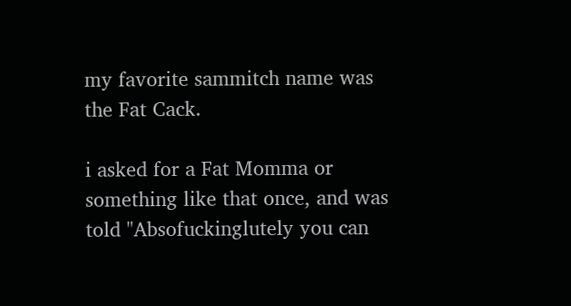my favorite sammitch name was the Fat Cack.

i asked for a Fat Momma or something like that once, and was told "Absofuckinglutely you can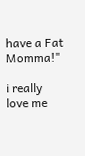have a Fat Momma!"

i really love me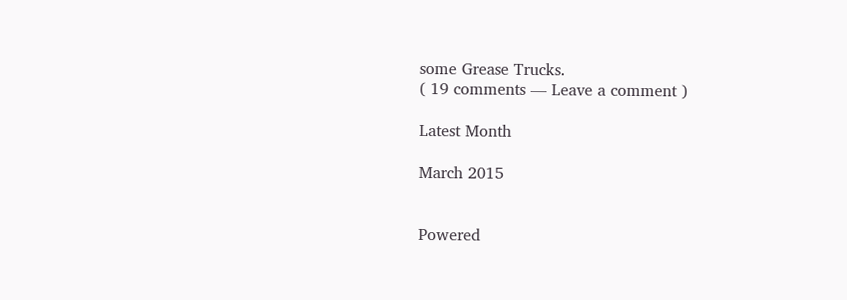some Grease Trucks.
( 19 comments — Leave a comment )

Latest Month

March 2015


Powered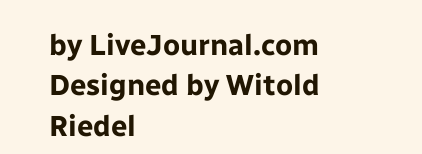by LiveJournal.com
Designed by Witold Riedel